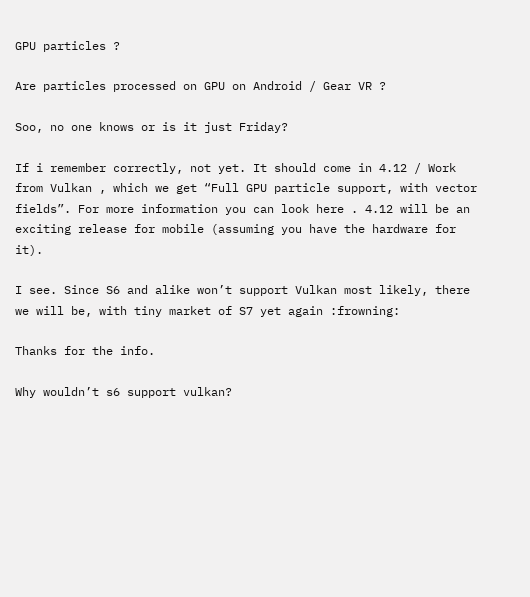GPU particles ?

Are particles processed on GPU on Android / Gear VR ?

Soo, no one knows or is it just Friday?

If i remember correctly, not yet. It should come in 4.12 / Work from Vulkan , which we get “Full GPU particle support, with vector fields”. For more information you can look here . 4.12 will be an exciting release for mobile (assuming you have the hardware for it).

I see. Since S6 and alike won’t support Vulkan most likely, there we will be, with tiny market of S7 yet again :frowning:

Thanks for the info.

Why wouldn’t s6 support vulkan?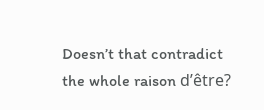Doesn’t that contradict the whole raison d’être?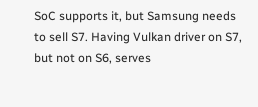SoC supports it, but Samsung needs to sell S7. Having Vulkan driver on S7, but not on S6, serves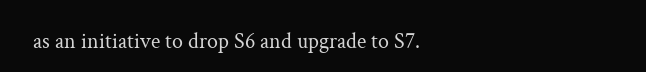as an initiative to drop S6 and upgrade to S7.